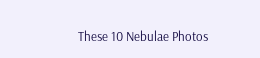These 10 Nebulae Photos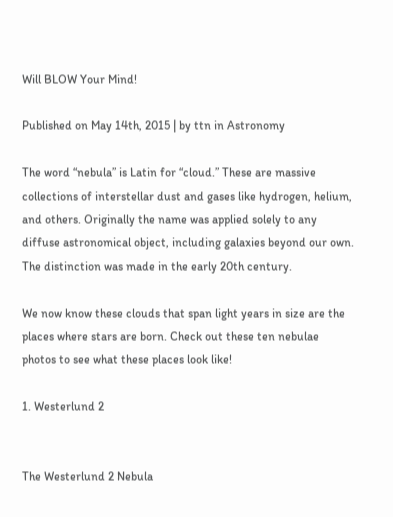Will BLOW Your Mind!

Published on May 14th, 2015 | by ttn in Astronomy

The word “nebula” is Latin for “cloud.” These are massive collections of interstellar dust and gases like hydrogen, helium, and others. Originally the name was applied solely to any diffuse astronomical object, including galaxies beyond our own. The distinction was made in the early 20th century.

We now know these clouds that span light years in size are the places where stars are born. Check out these ten nebulae photos to see what these places look like!

1. Westerlund 2


The Westerlund 2 Nebula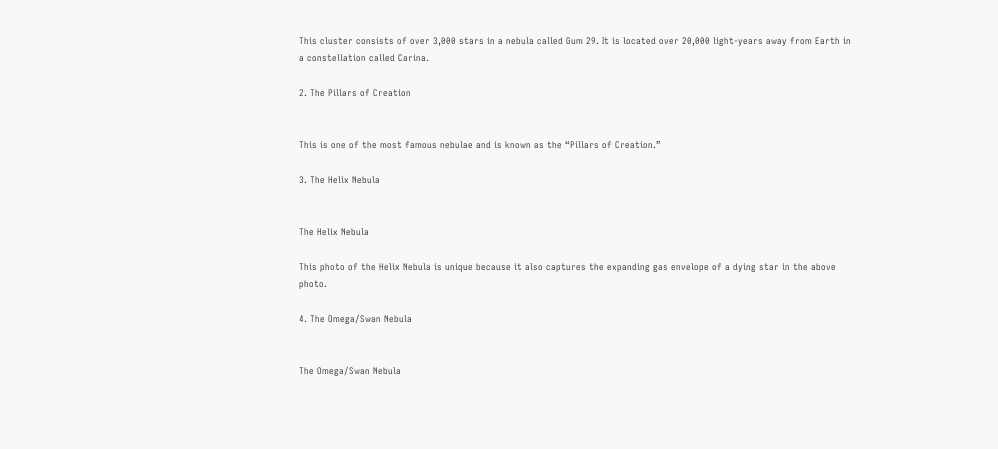This cluster consists of over 3,000 stars in a nebula called Gum 29. It is located over 20,000 light-years away from Earth in a constellation called Carina.

2. The Pillars of Creation


This is one of the most famous nebulae and is known as the “Pillars of Creation.”

3. The Helix Nebula


The Helix Nebula

This photo of the Helix Nebula is unique because it also captures the expanding gas envelope of a dying star in the above photo.

4. The Omega/Swan Nebula


The Omega/Swan Nebula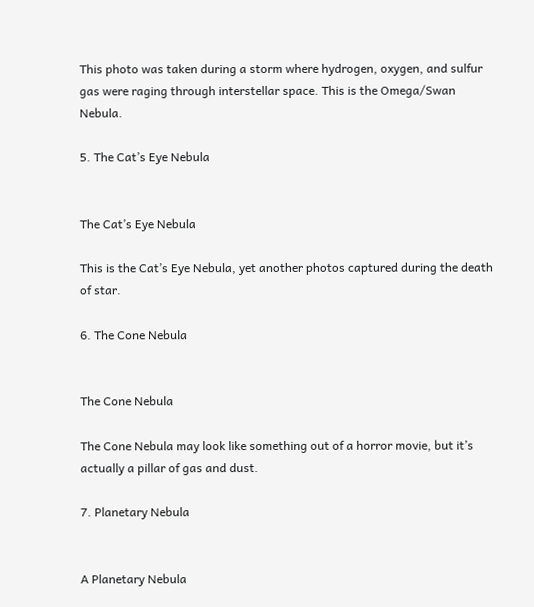This photo was taken during a storm where hydrogen, oxygen, and sulfur gas were raging through interstellar space. This is the Omega/Swan Nebula.

5. The Cat’s Eye Nebula


The Cat’s Eye Nebula

This is the Cat’s Eye Nebula, yet another photos captured during the death of star.

6. The Cone Nebula


The Cone Nebula

The Cone Nebula may look like something out of a horror movie, but it’s actually a pillar of gas and dust.

7. Planetary Nebula


A Planetary Nebula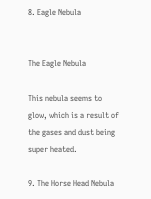8. Eagle Nebula


The Eagle Nebula

This nebula seems to glow, which is a result of the gases and dust being super heated.

9. The Horse Head Nebula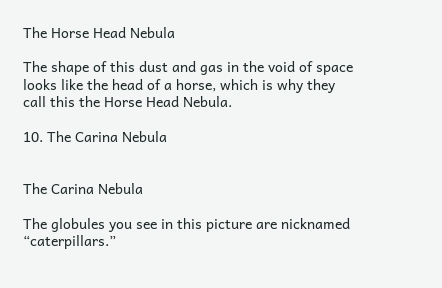The Horse Head Nebula

The shape of this dust and gas in the void of space looks like the head of a horse, which is why they call this the Horse Head Nebula.

10. The Carina Nebula


The Carina Nebula

The globules you see in this picture are nicknamed “caterpillars.”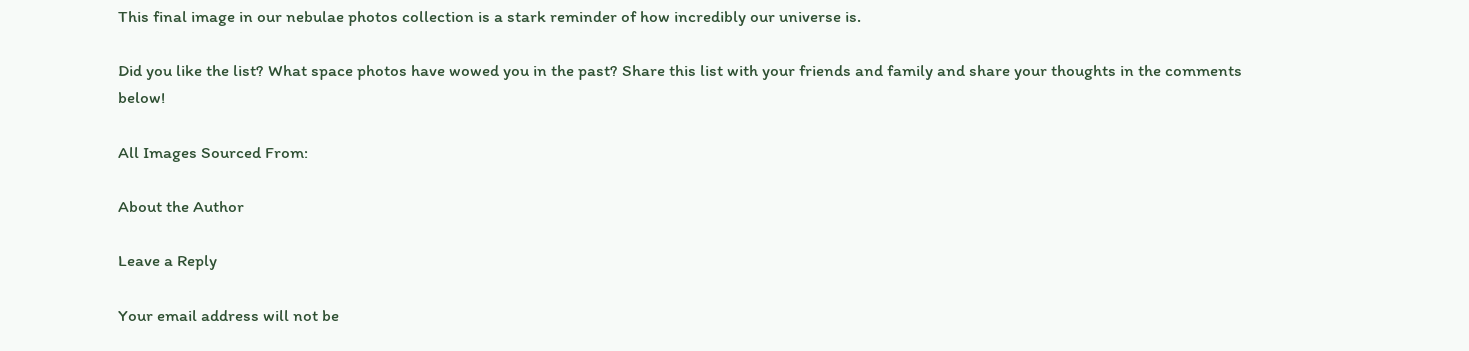This final image in our nebulae photos collection is a stark reminder of how incredibly our universe is.

Did you like the list? What space photos have wowed you in the past? Share this list with your friends and family and share your thoughts in the comments below!

All Images Sourced From:

About the Author

Leave a Reply

Your email address will not be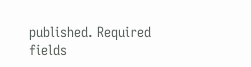published. Required fields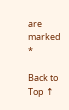are marked *

Back to Top ↑